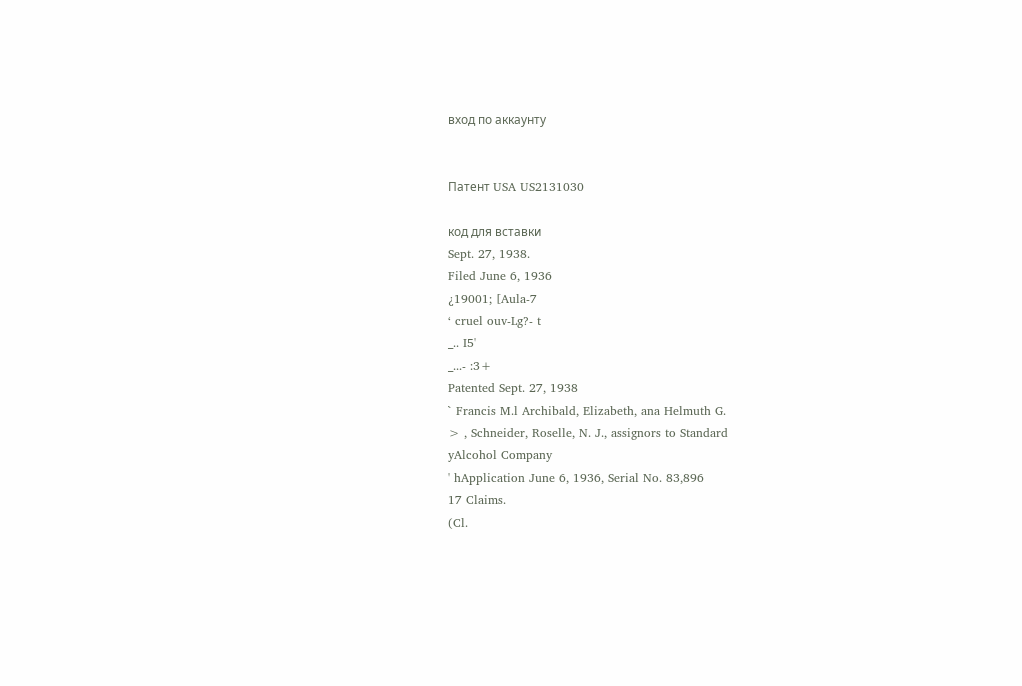вход по аккаунту


Патент USA US2131030

код для вставки
Sept. 27, 1938.
Filed June 6, 1936
¿19001; [Aula-7
‘ cruel ouv-Lg?- t
_.. I5'
_...- :3+
Patented Sept. 27, 1938
` Francis M.l Archibald, Elizabeth, ana Helmuth G.
> , Schneider, Roselle, N. J., assignors to Standard
yAlcohol Company
' hApplication June 6, 1936, Serial No. 83,896
17 Claims.
(Cl.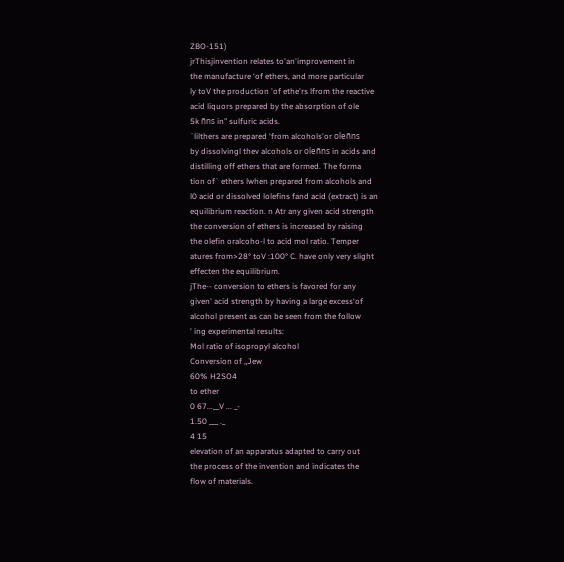ZBO-151)
jrThisjinvention relates to'an'improvement in
the manufacture ‘of ethers, and more particular
ly toV the production 'of ethe'rs lfrom the reactive
acid liquors prepared by the absorption of ole
5k ñns in" sulfuric acids.
`lilthers are prepared ‘from alcohols'or oleñns
by dissolvingl thev alcohols or oleñns in acids and
distilling off ethers that are formed. The forma
tion of` ethers lwhen prepared from alcohols and
l0 acid or dissolved lolefins fand acid (extract) is an
equilibrium reaction. n Atr any given acid strength
the conversion of ethers is increased by raising
the olefin oralcoho-l to acid mol ratio. Temper
atures from>28° toV :100° C. have only very slight
effecten the equilibrium.
jThe-- conversion to ethers is favored for any
given' acid strength by having a large excess‘of
alcohol present as can be seen from the follow
' ing experimental results:
Mol ratio of isopropyl alcohol
Conversion of „Jew
60% H2SO4
to ether
0 67...__V ... _-
1.50 ___ ._
4 15
elevation of an apparatus adapted to carry out
the process of the invention and indicates the
flow of materials.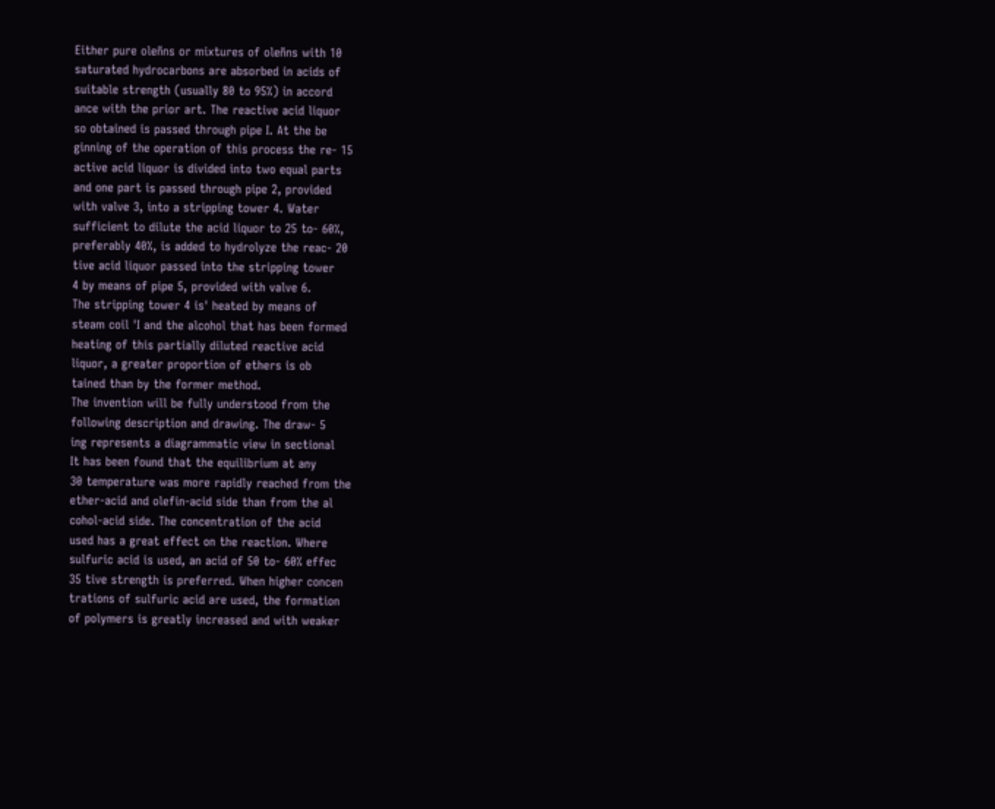Either pure oleñns or mixtures of oleñns with 10
saturated hydrocarbons are absorbed in acids of
suitable strength (usually 80 to 95%) in accord
ance with the prior art. The reactive acid liquor
so obtained is passed through pipe I. At the be
ginning of the operation of this process the re- 15
active acid liquor is divided into two equal parts
and one part is passed through pipe 2, provided
with valve 3, into a stripping tower 4. Water
sufficient to dilute the acid liquor to 25 to- 60%,
preferably 40%, is added to hydrolyze the reac- 20
tive acid liquor passed into the stripping tower
4 by means of pipe 5, provided with valve 6.
The stripping tower 4 is' heated by means of
steam coil 'I and the alcohol that has been formed
heating of this partially diluted reactive acid
liquor, a greater proportion of ethers is ob
tained than by the former method.
The invention will be fully understood from the
following description and drawing. The draw- 5
ing represents a diagrammatic view in sectional
It has been found that the equilibrium at any
30 temperature was more rapidly reached from the
ether-acid and olefin-acid side than from the al
cohol-acid side. The concentration of the acid
used has a great effect on the reaction. Where
sulfuric acid is used, an acid of 50 to- 60% effec
35 tive strength is preferred. When higher concen
trations of sulfuric acid are used, the formation
of polymers is greatly increased and with weaker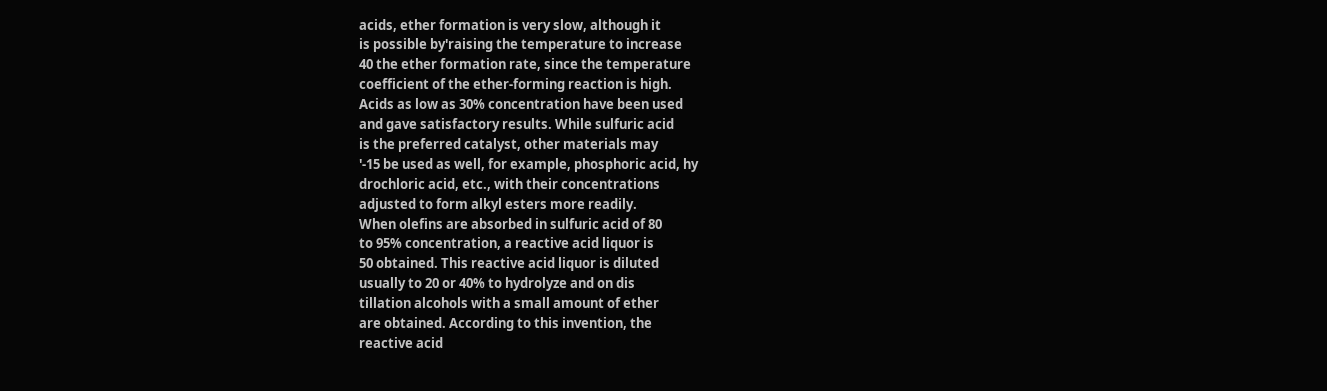acids, ether formation is very slow, although it
is possible by'raising the temperature to increase
40 the ether formation rate, since the temperature
coefficient of the ether-forming reaction is high.
Acids as low as 30% concentration have been used
and gave satisfactory results. While sulfuric acid
is the preferred catalyst, other materials may
'-15 be used as well, for example, phosphoric acid, hy
drochloric acid, etc., with their concentrations
adjusted to form alkyl esters more readily.
When olefins are absorbed in sulfuric acid of 80
to 95% concentration, a reactive acid liquor is
50 obtained. This reactive acid liquor is diluted
usually to 20 or 40% to hydrolyze and on dis
tillation alcohols with a small amount of ether
are obtained. According to this invention, the
reactive acid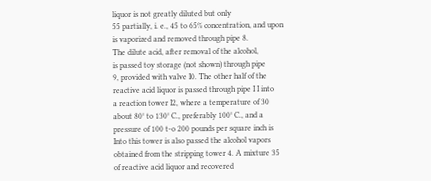liquor is not greatly diluted but only
55 partially, i. e., 45 to 65% concentration, and upon
is vaporized and removed through pipe 8.
The dilute acid, after removal of the alcohol,
is passed toy storage (not shown) through pipe
9, provided with valve I0. The other half of the
reactive acid liquor is passed through pipe I I into
a reaction tower I2, where a temperature of 30
about 80° to 130° C., preferably 100° C., and a
pressure of 100 t-o 200 pounds per square inch is
Into this tower is also passed the alcohol vapors
obtained from the stripping tower 4. A mixture 35
of reactive acid liquor and recovered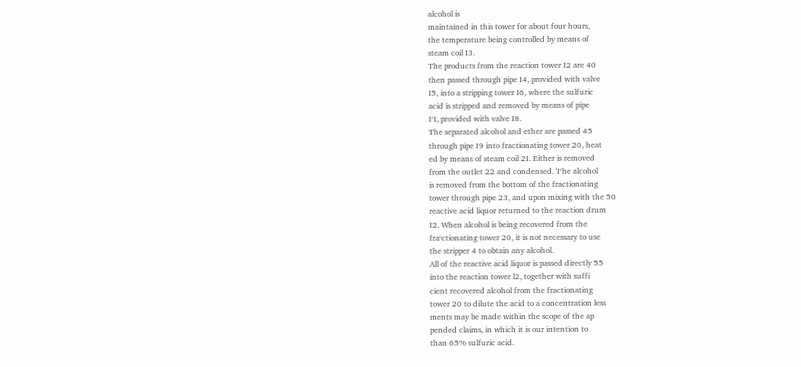alcohol is
maintained in this tower for about four hours,
the temperature being controlled by means of
steam coil I3.
The products from the reaction tower I2 are 40
then passed through pipe I4, provided with valve
I5, into a stripping tower I6, where the sulfuric
acid is stripped and removed by means of pipe
I‘I, provided with valve I8.
The separated alcohol and ether are passed 45
through pipe I9 into fractionating tower 20, heat
ed by means of steam coil 2I. Either is removed
from the outlet 22 and condensed. 'I‘he alcohol
is removed from the bottom of the fractionating
tower through pipe 23, and upon mixing with the 50
reactive acid liquor returned to the reaction drum
I2. When alcohol is being recovered from the
fra‘ctionating tower 20, it is not necessary to use
the stripper 4 to obtain any alcohol.
All of the reactive acid liquor is passed directly 55
into the reaction tower l2, together with suffi
cient recovered alcohol from the fractionating
tower 20 to dilute the acid to a concentration less
ments may be made within the scope of the ap
pended claims, in which it is our intention to
than 65% sulfuric acid.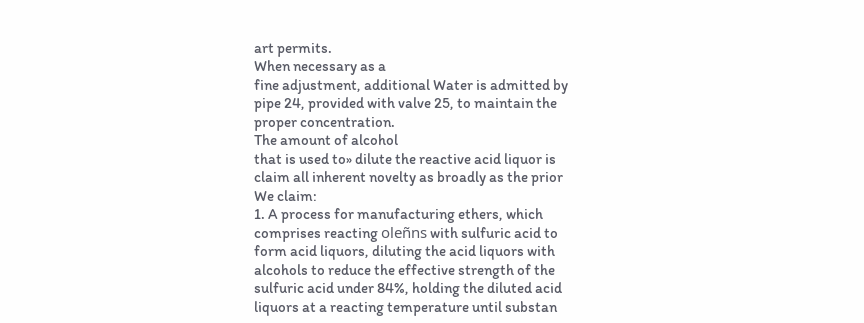art permits.
When necessary as a
fine adjustment, additional Water is admitted by
pipe 24, provided with valve 25, to maintain the
proper concentration.
The amount of alcohol
that is used to» dilute the reactive acid liquor is
claim all inherent novelty as broadly as the prior
We claim:
1. A process for manufacturing ethers, which
comprises reacting oleñns with sulfuric acid to
form acid liquors, diluting the acid liquors with
alcohols to reduce the effective strength of the
sulfuric acid under 84%, holding the diluted acid
liquors at a reacting temperature until substan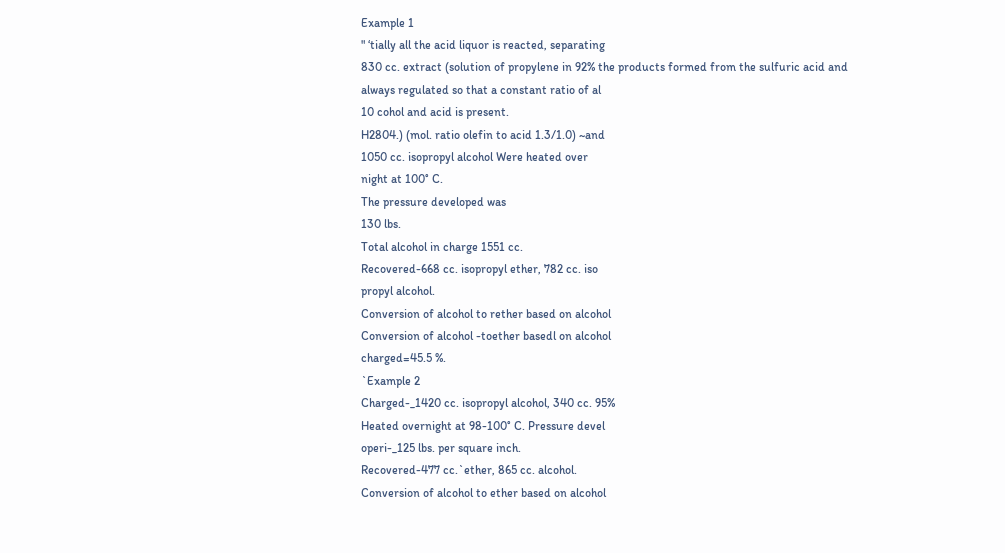Example 1
" ‘tially all the acid liquor is reacted, separating
830 cc. extract (solution of propylene in 92% the products formed from the sulfuric acid and
always regulated so that a constant ratio of al
10 cohol and acid is present.
H2804.) (mol. ratio olefin to acid 1.3/1.0) ~and
1050 cc. isopropyl alcohol Were heated over
night at 100° C.
The pressure developed was
130 lbs.
Total alcohol in charge 1551 cc.
Recovered-668 cc. isopropyl ether, 782 cc. iso
propyl alcohol.
Conversion of alcohol to rether based on alcohol
Conversion of alcohol -toether basedl on alcohol
charged=45.5 %.
`Example 2
Charged-_1420 cc. isopropyl alcohol, 340 cc. 95%
Heated overnight at 98-100° C. Pressure devel
operi-_125 lbs. per square inch.
Recovered-477 cc.`ether, 865 cc. alcohol.
Conversion of alcohol to ether based on alcohol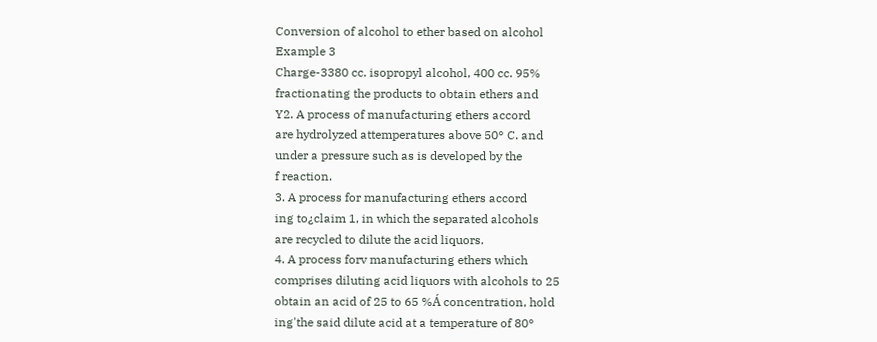Conversion of alcohol to ether based on alcohol
Example 3
Charge-3380 cc. isopropyl alcohol, 400 cc. 95%
fractionating the products to obtain ethers and
Y2. A process of manufacturing ethers accord
are hydrolyzed attemperatures above 50° C. and
under a pressure such as is developed by the
f reaction.
3. A process for manufacturing ethers accord
ing to¿claim 1, in which the separated alcohols
are recycled to dilute the acid liquors.
4. A process forv manufacturing ethers which
comprises diluting acid liquors with alcohols to 25
obtain an acid of 25 to 65 %Á concentration, hold
ing'the said dilute acid at a temperature of 80°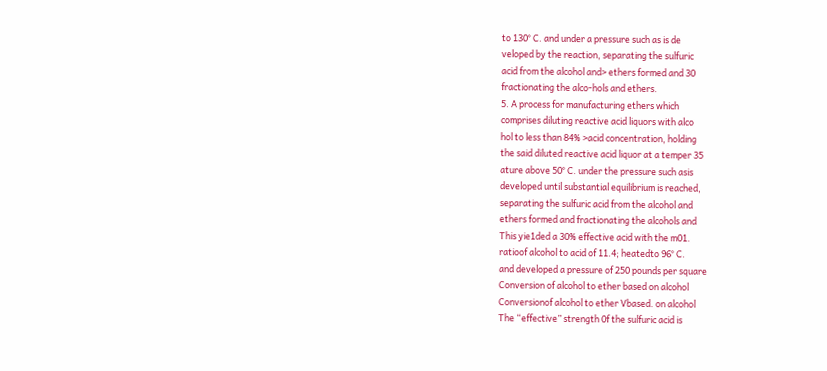to 130° C. and under a pressure such as is de
veloped by the reaction, separating the sulfuric
acid from the alcohol and> ethers formed and 30
fractionating the alco-hols and ethers.
5. A process for manufacturing ethers which
comprises diluting reactive acid liquors with alco
hol to less than 84% >acid concentration, holding
the said diluted reactive acid liquor at a temper 35
ature above 50° C. under the pressure such asis
developed until substantial equilibrium is reached,
separating the sulfuric acid from the alcohol and
ethers formed and fractionating the alcohols and
This yie1ded a 30% effective acid with the m01.
ratioof alcohol to acid of 11.4; heatedto 96° C.
and developed a pressure of 250 pounds per square
Conversion of alcohol to ether based on alcohol
Conversionof alcohol to ether Vbased. on alcohol
The “effective” strength 0f the sulfuric acid is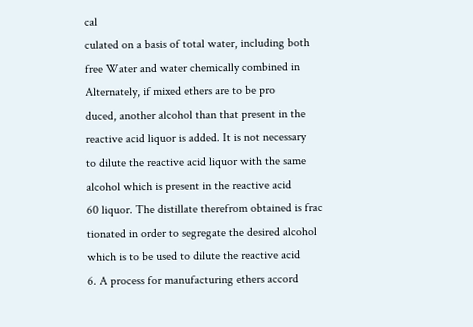cal
culated on a basis of total water, including both
free Water and water chemically combined in
Alternately, if mixed ethers are to be pro
duced, another alcohol than that present in the
reactive acid liquor is added. It is not necessary
to dilute the reactive acid liquor with the same
alcohol which is present in the reactive acid
60 liquor. The distillate therefrom obtained is frac
tionated in order to segregate the desired alcohol
which is to be used to dilute the reactive acid
6. A process for manufacturing ethers accord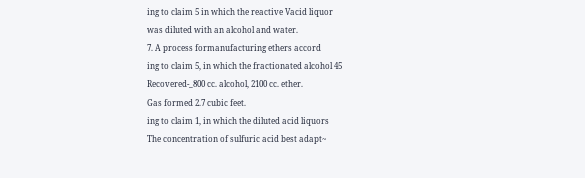ing to claim 5 in which the reactive Vacid liquor
was diluted with an alcohol and water.
7. A process formanufacturing ethers accord
ing to claim 5, in which the fractionated alcohol 45
Recovered-_800 cc. alcohol, 2100 cc. ether.
Gas formed 2.7 cubic feet.
ing to claim 1, in which the diluted acid liquors
The concentration of sulfuric acid best adapt~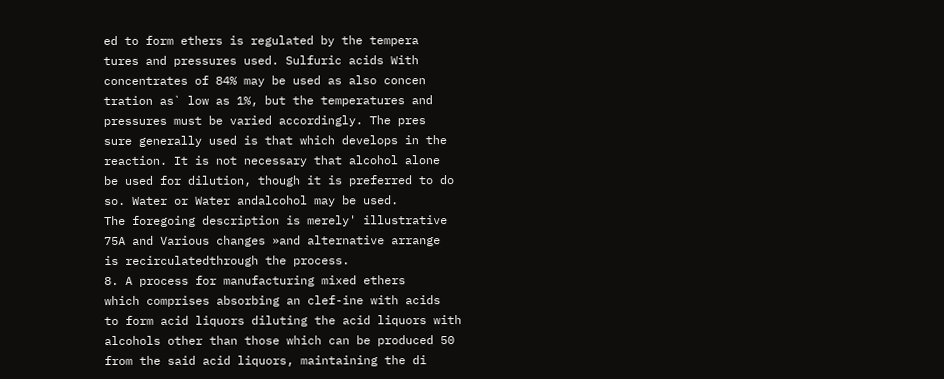ed to form ethers is regulated by the tempera
tures and pressures used. Sulfuric acids With
concentrates of 84% may be used as also concen
tration as` low as 1%, but the temperatures and
pressures must be varied accordingly. The pres
sure generally used is that which develops in the
reaction. It is not necessary that alcohol alone
be used for dilution, though it is preferred to do
so. Water or Water andalcohol may be used.
The foregoing description is merely' illustrative
75A and Various changes »and alternative arrange
is recirculatedthrough the process.
8. A process for manufacturing mixed ethers
which comprises absorbing an clef-ine with acids
to form acid liquors diluting the acid liquors with
alcohols other than those which can be produced 50
from the said acid liquors, maintaining the di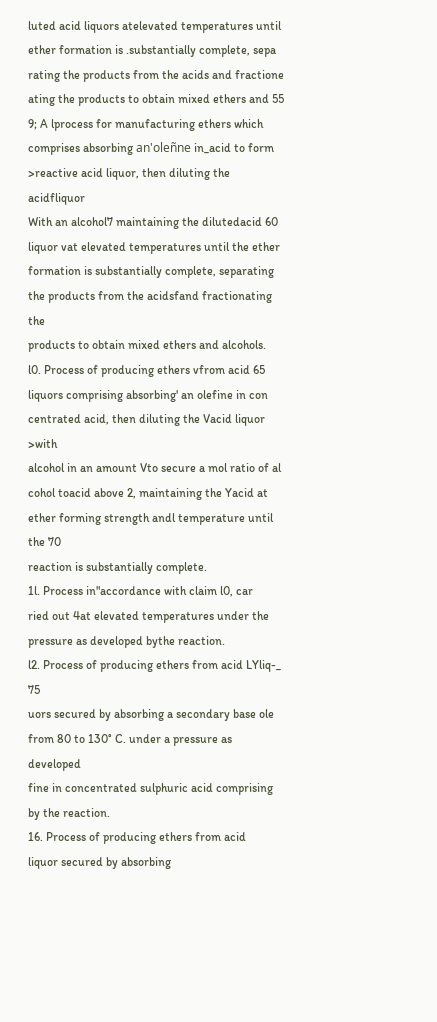luted acid liquors atelevated temperatures until
ether formation is .substantially complete, sepa
rating the products from the acids and fractione
ating the products to obtain mixed ethers and 55
9; A lprocess for manufacturing ethers which
comprises absorbing an'oleñne in_acid to form
>reactive acid liquor, then diluting the acidfliquor
With an alcohol7 maintaining the dilutedacid 60
liquor vat elevated temperatures until the ether
formation is substantially complete, separating
the products from the acidsfand fractionating the
products to obtain mixed ethers and alcohols.
l0. Process of producing ethers vfrom acid 65
liquors comprising absorbing' an olefine in con
centrated acid, then diluting the Vacid liquor >with
alcohol in an amount Vto secure a mol ratio of al
cohol toacid above 2, maintaining the Yacid at
ether forming strength andl temperature until the 70
reaction is substantially complete.
1l. Process in"accordance with claim l0, car
ried out 4at elevated temperatures under the
pressure as developed bythe reaction.
l2. Process of producing ethers from acid LYliq-_ 75
uors secured by absorbing a secondary base ole
from 80 to 130° C. under a pressure as developed
fine in concentrated sulphuric acid comprising
by the reaction.
16. Process of producing ethers from acid
liquor secured by absorbing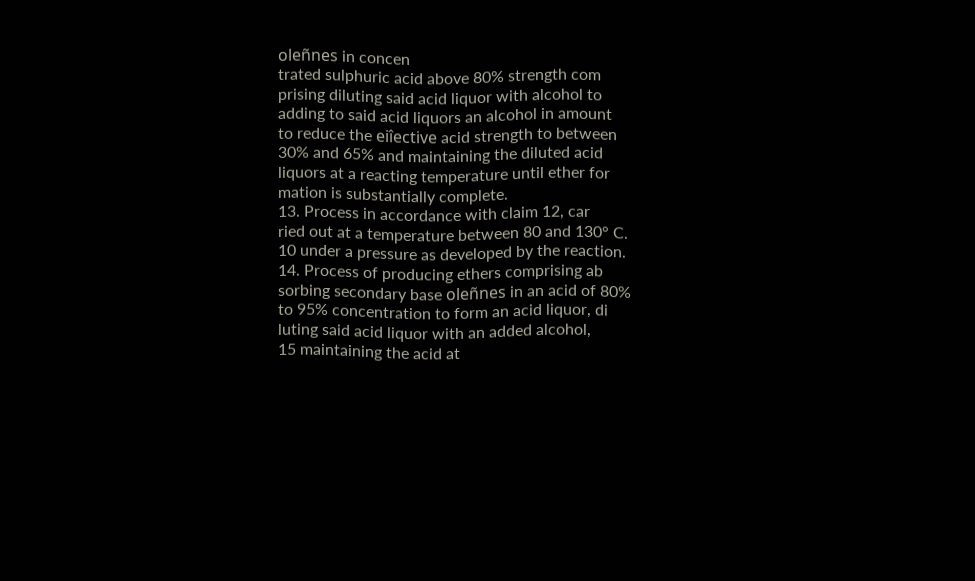oleñnes in concen
trated sulphuric acid above 80% strength com
prising diluting said acid liquor with alcohol to
adding to said acid liquors an alcohol in amount
to reduce the eiîective acid strength to between
30% and 65% and maintaining the diluted acid
liquors at a reacting temperature until ether for
mation is substantially complete.
13. Process in accordance with claim 12, car
ried out at a temperature between 80 and 130° C.
10 under a pressure as developed by the reaction.
14. Process of producing ethers comprising ab
sorbing secondary base oleñnes in an acid of 80%
to 95% concentration to form an acid liquor, di
luting said acid liquor with an added alcohol,
15 maintaining the acid at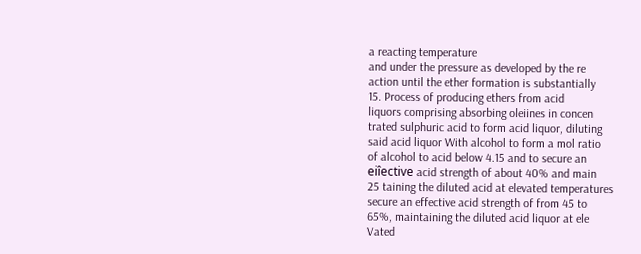a reacting temperature
and under the pressure as developed by the re
action until the ether formation is substantially
15. Process of producing ethers from acid
liquors comprising absorbing oleiines in concen
trated sulphuric acid to form acid liquor, diluting
said acid liquor With alcohol to form a mol ratio
of alcohol to acid below 4.15 and to secure an
eiîective acid strength of about 40% and main
25 taining the diluted acid at elevated temperatures
secure an effective acid strength of from 45 to
65%, maintaining the diluted acid liquor at ele
Vated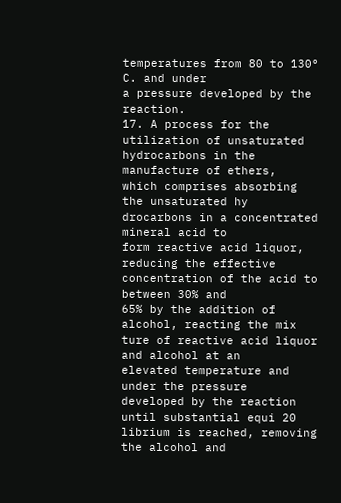temperatures from 80 to 130° C. and under
a pressure developed by the reaction.
17. A process for the utilization of unsaturated
hydrocarbons in the manufacture of ethers,
which comprises absorbing the unsaturated hy
drocarbons in a concentrated mineral acid to
form reactive acid liquor, reducing the effective
concentration of the acid to between 30% and
65% by the addition of alcohol, reacting the mix
ture of reactive acid liquor and alcohol at an
elevated temperature and under the pressure
developed by the reaction until substantial equi 20
librium is reached, removing the alcohol and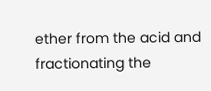ether from the acid and fractionating the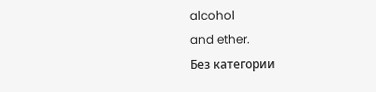alcohol
and ether.
Без категории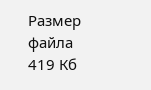Размер файла
419 Кб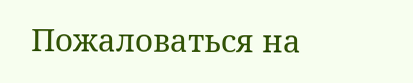Пожаловаться на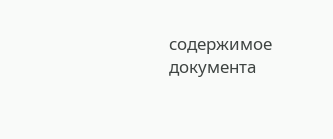содержимое документа